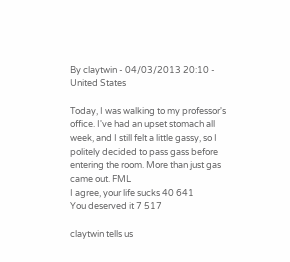By claytwin - 04/03/2013 20:10 - United States

Today, I was walking to my professor's office. I've had an upset stomach all week, and I still felt a little gassy, so I politely decided to pass gass before entering the room. More than just gas came out. FML
I agree, your life sucks 40 641
You deserved it 7 517

claytwin tells us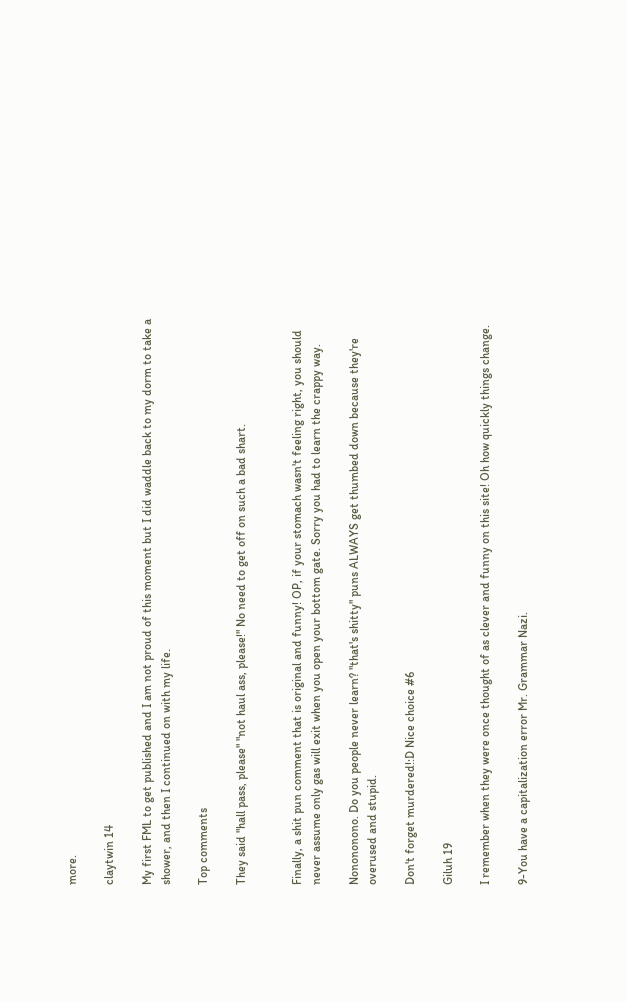more.

claytwin 14

My first FML to get published and I am not proud of this moment but I did waddle back to my dorm to take a shower, and then I continued on with my life.

Top comments

They said "hall pass, please" "not haul ass, please!" No need to get off on such a bad shart.


Finally, a shit pun comment that is original and funny! OP, if your stomach wasn't feeling right, you should never assume only gas will exit when you open your bottom gate. Sorry you had to learn the crappy way.

Nonononono. Do you people never learn? "that's shitty" puns ALWAYS get thumbed down because they're overused and stupid.

Don't forget murdered!:D Nice choice #6

Giluh 19

I remember when they were once thought of as clever and funny on this site! Oh how quickly things change.

9-You have a capitalization error Mr. Grammar Nazi.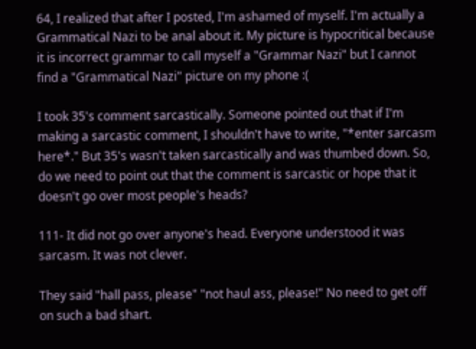64, I realized that after I posted, I'm ashamed of myself. I'm actually a Grammatical Nazi to be anal about it. My picture is hypocritical because it is incorrect grammar to call myself a "Grammar Nazi" but I cannot find a "Grammatical Nazi" picture on my phone :(

I took 35's comment sarcastically. Someone pointed out that if I'm making a sarcastic comment, I shouldn't have to write, "*enter sarcasm here*." But 35's wasn't taken sarcastically and was thumbed down. So, do we need to point out that the comment is sarcastic or hope that it doesn't go over most people's heads?

111- It did not go over anyone's head. Everyone understood it was sarcasm. It was not clever.

They said "hall pass, please" "not haul ass, please!" No need to get off on such a bad shart.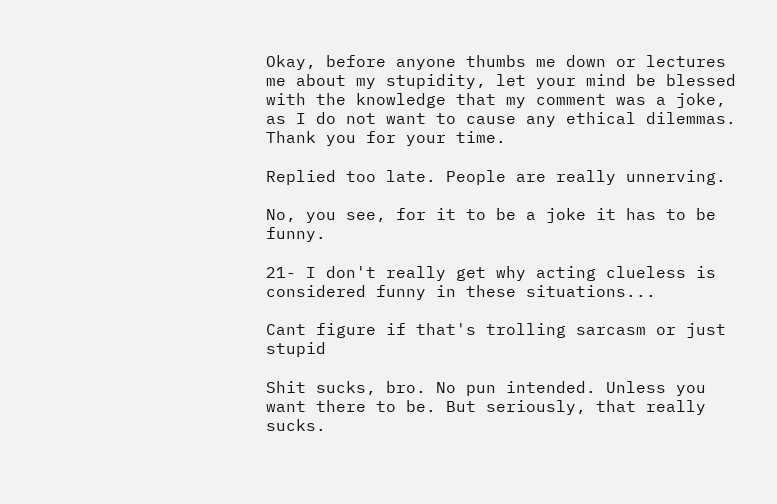Okay, before anyone thumbs me down or lectures me about my stupidity, let your mind be blessed with the knowledge that my comment was a joke, as I do not want to cause any ethical dilemmas. Thank you for your time.

Replied too late. People are really unnerving.

No, you see, for it to be a joke it has to be funny.

21- I don't really get why acting clueless is considered funny in these situations...

Cant figure if that's trolling sarcasm or just stupid

Shit sucks, bro. No pun intended. Unless you want there to be. But seriously, that really sucks.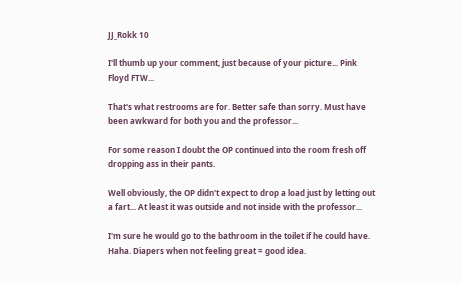JJ_Rokk 10

I'll thumb up your comment, just because of your picture... Pink Floyd FTW...

That's what restrooms are for. Better safe than sorry. Must have been awkward for both you and the professor...

For some reason I doubt the OP continued into the room fresh off dropping ass in their pants.

Well obviously, the OP didn't expect to drop a load just by letting out a fart... At least it was outside and not inside with the professor...

I'm sure he would go to the bathroom in the toilet if he could have. Haha. Diapers when not feeling great = good idea.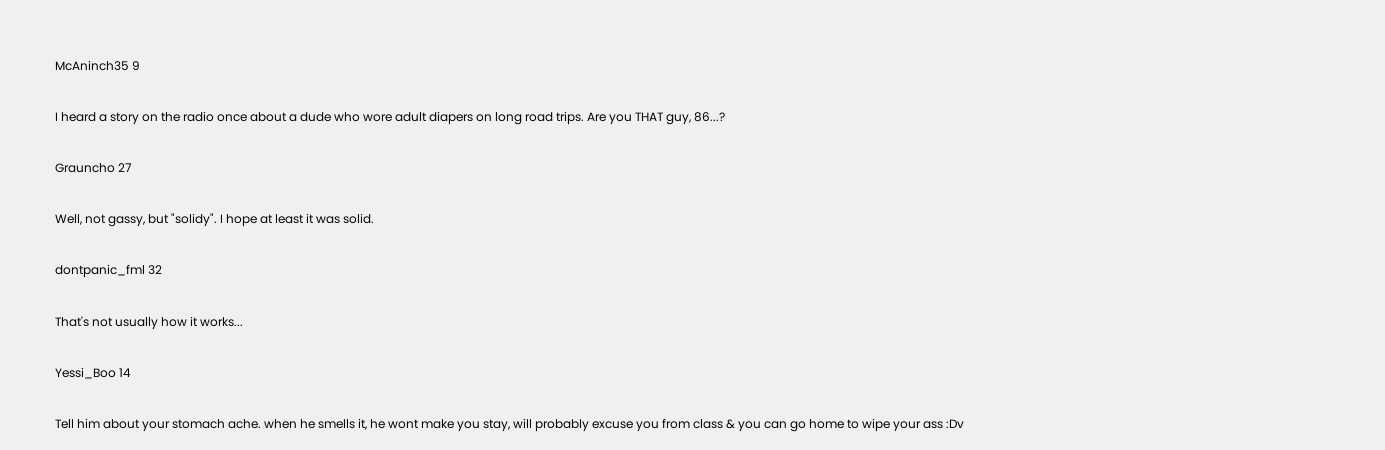McAninch35 9

I heard a story on the radio once about a dude who wore adult diapers on long road trips. Are you THAT guy, 86...?

Grauncho 27

Well, not gassy, but "solidy". I hope at least it was solid.

dontpanic_fml 32

That's not usually how it works...

Yessi_Boo 14

Tell him about your stomach ache. when he smells it, he wont make you stay, will probably excuse you from class & you can go home to wipe your ass :Dv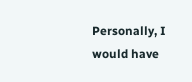Personally, I would have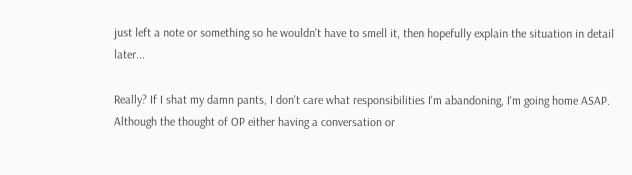just left a note or something so he wouldn't have to smell it, then hopefully explain the situation in detail later...

Really? If I shat my damn pants, I don't care what responsibilities I'm abandoning, I'm going home ASAP. Although the thought of OP either having a conversation or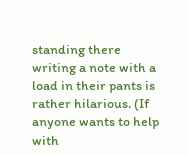standing there writing a note with a load in their pants is rather hilarious. (If anyone wants to help with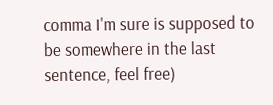comma I'm sure is supposed to be somewhere in the last sentence, feel free)